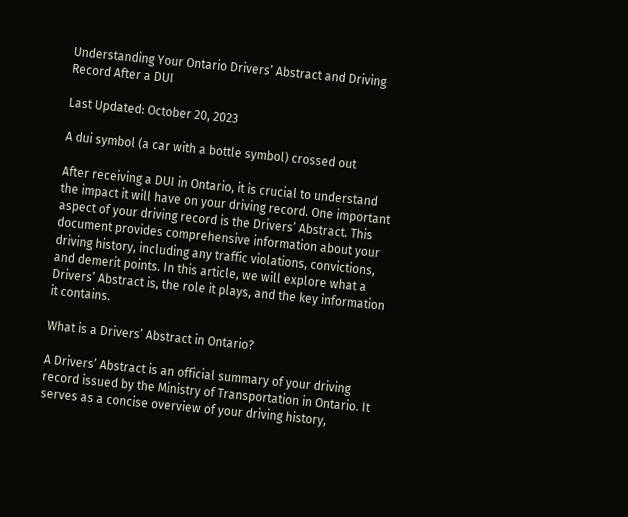Understanding Your Ontario Drivers’ Abstract and Driving Record After a DUI

Last Updated: October 20, 2023

A dui symbol (a car with a bottle symbol) crossed out

After receiving a DUI in Ontario, it is crucial to understand the impact it will have on your driving record. One important aspect of your driving record is the Drivers’ Abstract. This document provides comprehensive information about your driving history, including any traffic violations, convictions, and demerit points. In this article, we will explore what a Drivers’ Abstract is, the role it plays, and the key information it contains.

What is a Drivers’ Abstract in Ontario?

A Drivers’ Abstract is an official summary of your driving record issued by the Ministry of Transportation in Ontario. It serves as a concise overview of your driving history,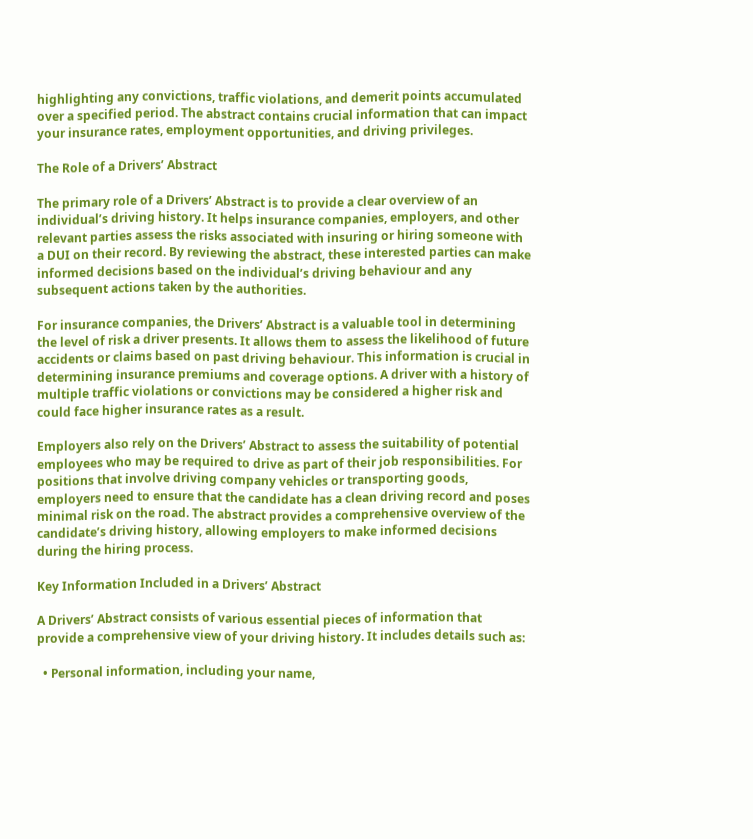highlighting any convictions, traffic violations, and demerit points accumulated over a specified period. The abstract contains crucial information that can impact your insurance rates, employment opportunities, and driving privileges.

The Role of a Drivers’ Abstract

The primary role of a Drivers’ Abstract is to provide a clear overview of an individual’s driving history. It helps insurance companies, employers, and other relevant parties assess the risks associated with insuring or hiring someone with a DUI on their record. By reviewing the abstract, these interested parties can make informed decisions based on the individual’s driving behaviour and any subsequent actions taken by the authorities.

For insurance companies, the Drivers’ Abstract is a valuable tool in determining the level of risk a driver presents. It allows them to assess the likelihood of future accidents or claims based on past driving behaviour. This information is crucial in determining insurance premiums and coverage options. A driver with a history of multiple traffic violations or convictions may be considered a higher risk and could face higher insurance rates as a result.

Employers also rely on the Drivers’ Abstract to assess the suitability of potential employees who may be required to drive as part of their job responsibilities. For positions that involve driving company vehicles or transporting goods, employers need to ensure that the candidate has a clean driving record and poses minimal risk on the road. The abstract provides a comprehensive overview of the candidate’s driving history, allowing employers to make informed decisions during the hiring process.

Key Information Included in a Drivers’ Abstract

A Drivers’ Abstract consists of various essential pieces of information that provide a comprehensive view of your driving history. It includes details such as:

  • Personal information, including your name,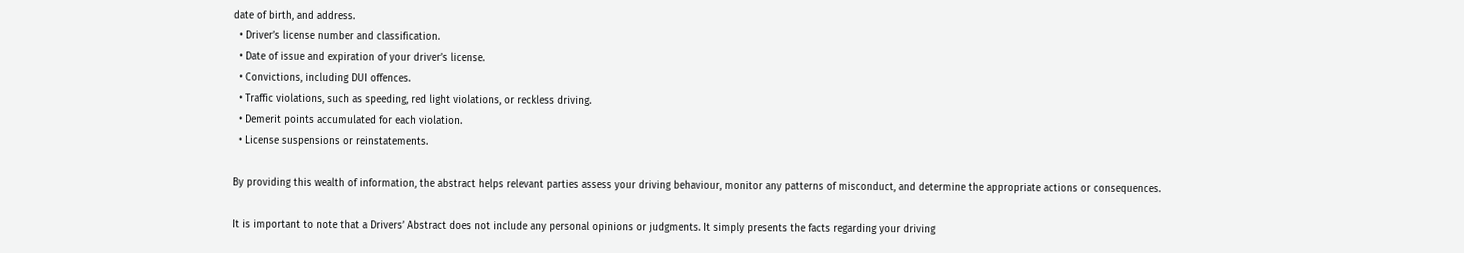date of birth, and address.
  • Driver’s license number and classification.
  • Date of issue and expiration of your driver’s license.
  • Convictions, including DUI offences.
  • Traffic violations, such as speeding, red light violations, or reckless driving.
  • Demerit points accumulated for each violation.
  • License suspensions or reinstatements.

By providing this wealth of information, the abstract helps relevant parties assess your driving behaviour, monitor any patterns of misconduct, and determine the appropriate actions or consequences.

It is important to note that a Drivers’ Abstract does not include any personal opinions or judgments. It simply presents the facts regarding your driving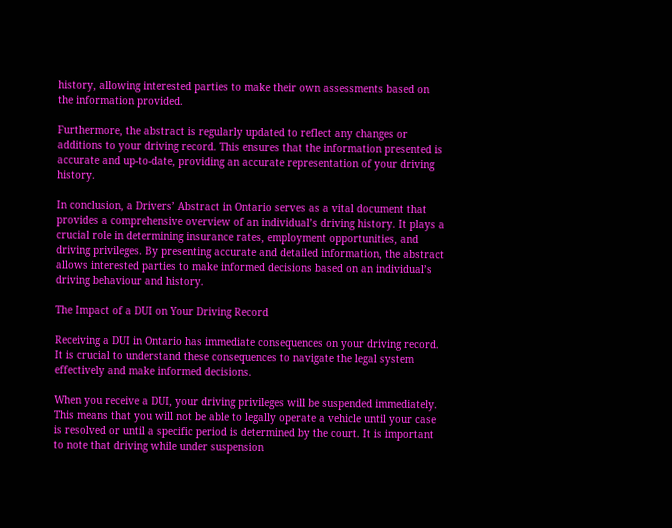history, allowing interested parties to make their own assessments based on the information provided.

Furthermore, the abstract is regularly updated to reflect any changes or additions to your driving record. This ensures that the information presented is accurate and up-to-date, providing an accurate representation of your driving history.

In conclusion, a Drivers’ Abstract in Ontario serves as a vital document that provides a comprehensive overview of an individual’s driving history. It plays a crucial role in determining insurance rates, employment opportunities, and driving privileges. By presenting accurate and detailed information, the abstract allows interested parties to make informed decisions based on an individual’s driving behaviour and history.

The Impact of a DUI on Your Driving Record

Receiving a DUI in Ontario has immediate consequences on your driving record. It is crucial to understand these consequences to navigate the legal system effectively and make informed decisions.

When you receive a DUI, your driving privileges will be suspended immediately. This means that you will not be able to legally operate a vehicle until your case is resolved or until a specific period is determined by the court. It is important to note that driving while under suspension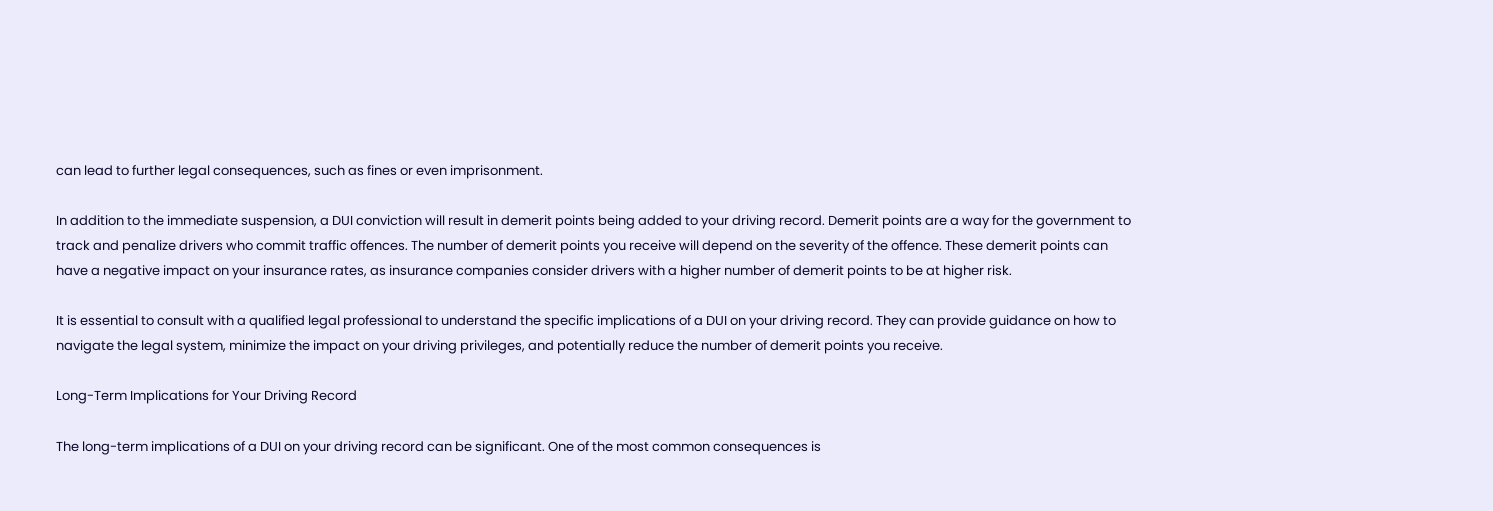can lead to further legal consequences, such as fines or even imprisonment.

In addition to the immediate suspension, a DUI conviction will result in demerit points being added to your driving record. Demerit points are a way for the government to track and penalize drivers who commit traffic offences. The number of demerit points you receive will depend on the severity of the offence. These demerit points can have a negative impact on your insurance rates, as insurance companies consider drivers with a higher number of demerit points to be at higher risk.

It is essential to consult with a qualified legal professional to understand the specific implications of a DUI on your driving record. They can provide guidance on how to navigate the legal system, minimize the impact on your driving privileges, and potentially reduce the number of demerit points you receive.

Long-Term Implications for Your Driving Record

The long-term implications of a DUI on your driving record can be significant. One of the most common consequences is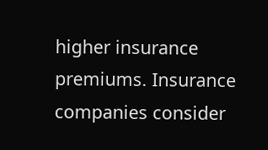higher insurance premiums. Insurance companies consider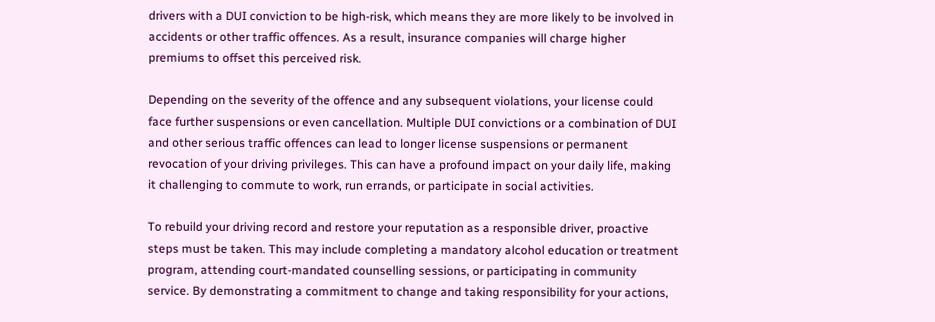drivers with a DUI conviction to be high-risk, which means they are more likely to be involved in accidents or other traffic offences. As a result, insurance companies will charge higher premiums to offset this perceived risk.

Depending on the severity of the offence and any subsequent violations, your license could face further suspensions or even cancellation. Multiple DUI convictions or a combination of DUI and other serious traffic offences can lead to longer license suspensions or permanent revocation of your driving privileges. This can have a profound impact on your daily life, making it challenging to commute to work, run errands, or participate in social activities.

To rebuild your driving record and restore your reputation as a responsible driver, proactive steps must be taken. This may include completing a mandatory alcohol education or treatment program, attending court-mandated counselling sessions, or participating in community service. By demonstrating a commitment to change and taking responsibility for your actions,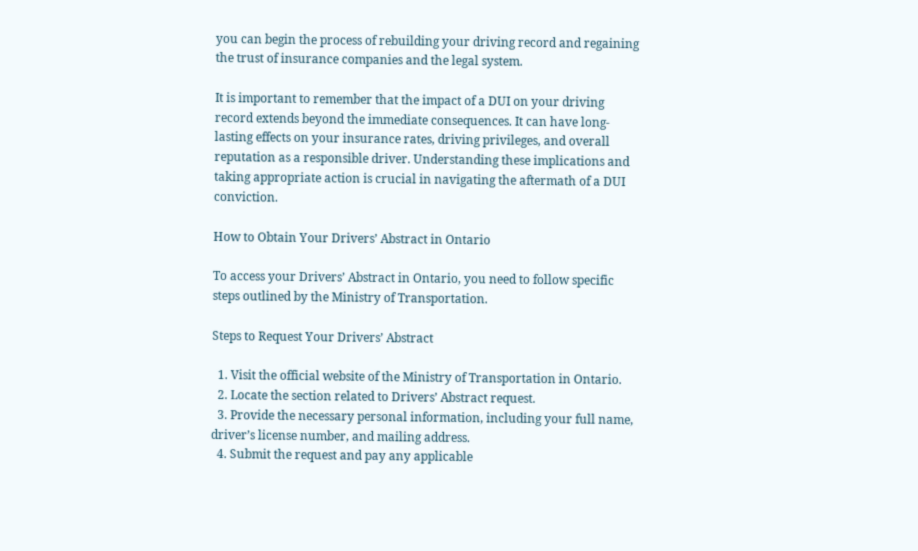you can begin the process of rebuilding your driving record and regaining the trust of insurance companies and the legal system.

It is important to remember that the impact of a DUI on your driving record extends beyond the immediate consequences. It can have long-lasting effects on your insurance rates, driving privileges, and overall reputation as a responsible driver. Understanding these implications and taking appropriate action is crucial in navigating the aftermath of a DUI conviction.

How to Obtain Your Drivers’ Abstract in Ontario

To access your Drivers’ Abstract in Ontario, you need to follow specific steps outlined by the Ministry of Transportation.

Steps to Request Your Drivers’ Abstract

  1. Visit the official website of the Ministry of Transportation in Ontario.
  2. Locate the section related to Drivers’ Abstract request.
  3. Provide the necessary personal information, including your full name, driver’s license number, and mailing address.
  4. Submit the request and pay any applicable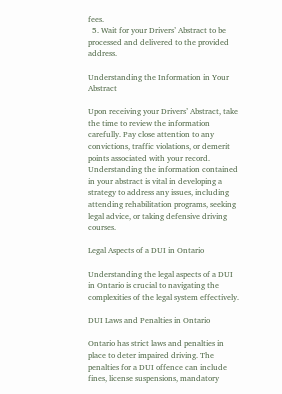fees.
  5. Wait for your Drivers’ Abstract to be processed and delivered to the provided address.

Understanding the Information in Your Abstract

Upon receiving your Drivers’ Abstract, take the time to review the information carefully. Pay close attention to any convictions, traffic violations, or demerit points associated with your record. Understanding the information contained in your abstract is vital in developing a strategy to address any issues, including attending rehabilitation programs, seeking legal advice, or taking defensive driving courses.

Legal Aspects of a DUI in Ontario

Understanding the legal aspects of a DUI in Ontario is crucial to navigating the complexities of the legal system effectively.

DUI Laws and Penalties in Ontario

Ontario has strict laws and penalties in place to deter impaired driving. The penalties for a DUI offence can include fines, license suspensions, mandatory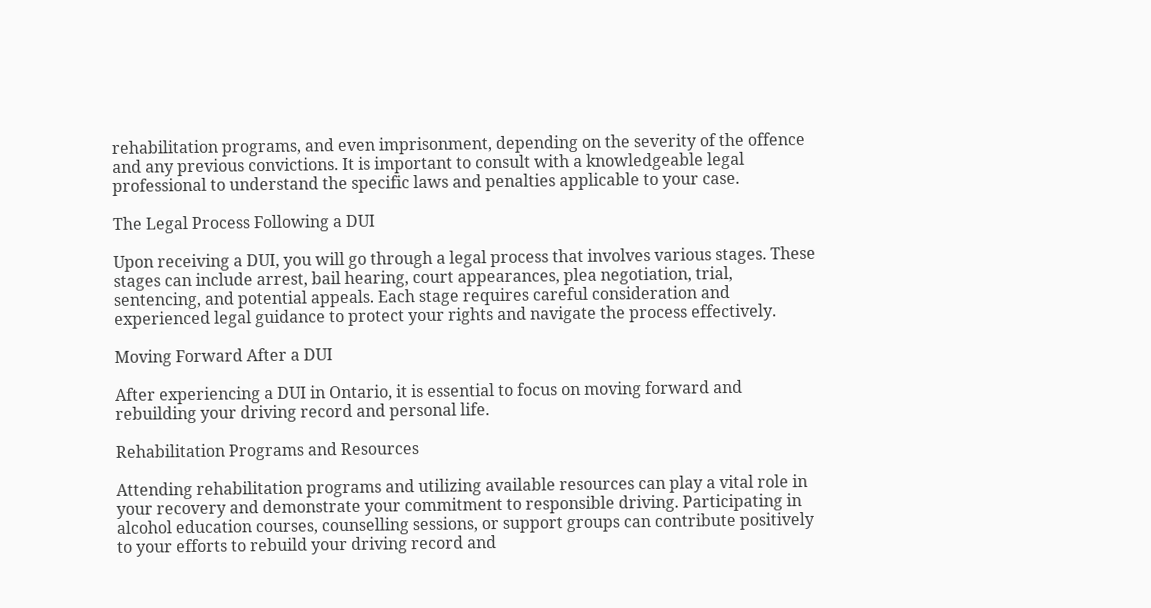rehabilitation programs, and even imprisonment, depending on the severity of the offence and any previous convictions. It is important to consult with a knowledgeable legal professional to understand the specific laws and penalties applicable to your case.

The Legal Process Following a DUI

Upon receiving a DUI, you will go through a legal process that involves various stages. These stages can include arrest, bail hearing, court appearances, plea negotiation, trial, sentencing, and potential appeals. Each stage requires careful consideration and experienced legal guidance to protect your rights and navigate the process effectively.

Moving Forward After a DUI

After experiencing a DUI in Ontario, it is essential to focus on moving forward and rebuilding your driving record and personal life.

Rehabilitation Programs and Resources

Attending rehabilitation programs and utilizing available resources can play a vital role in your recovery and demonstrate your commitment to responsible driving. Participating in alcohol education courses, counselling sessions, or support groups can contribute positively to your efforts to rebuild your driving record and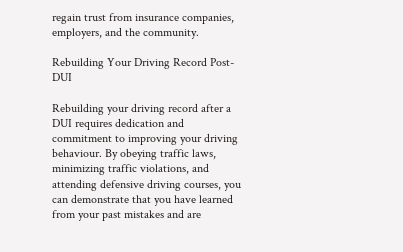regain trust from insurance companies, employers, and the community.

Rebuilding Your Driving Record Post-DUI

Rebuilding your driving record after a DUI requires dedication and commitment to improving your driving behaviour. By obeying traffic laws, minimizing traffic violations, and attending defensive driving courses, you can demonstrate that you have learned from your past mistakes and are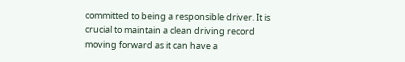committed to being a responsible driver. It is crucial to maintain a clean driving record moving forward as it can have a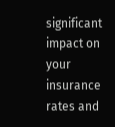significant impact on your insurance rates and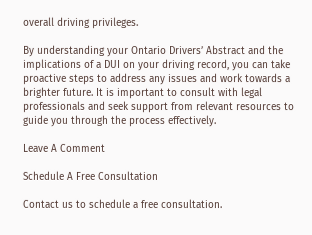overall driving privileges.

By understanding your Ontario Drivers’ Abstract and the implications of a DUI on your driving record, you can take proactive steps to address any issues and work towards a brighter future. It is important to consult with legal professionals and seek support from relevant resources to guide you through the process effectively.

Leave A Comment

Schedule A Free Consultation

Contact us to schedule a free consultation.